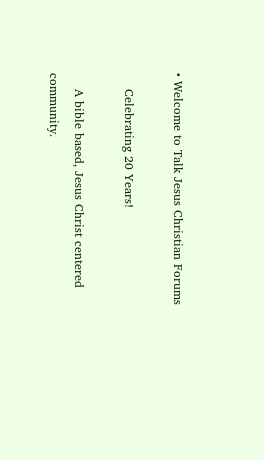• Welcome to Talk Jesus Christian Forums

    Celebrating 20 Years!

    A bible based, Jesus Christ centered community.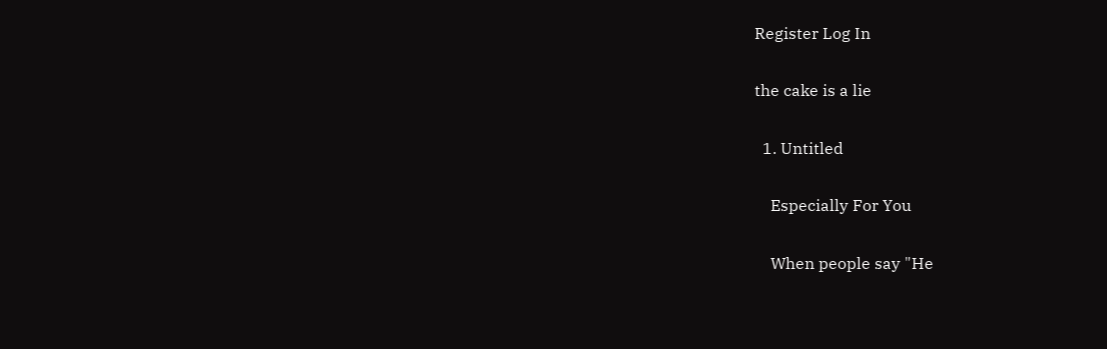Register Log In

the cake is a lie

  1. Untitled

    Especially For You

    When people say "He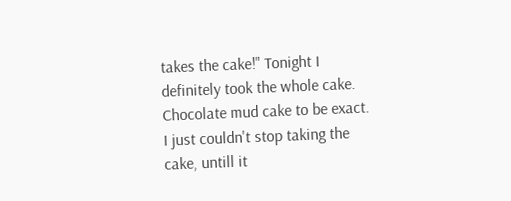takes the cake!" Tonight I definitely took the whole cake. Chocolate mud cake to be exact. I just couldn't stop taking the cake, untill it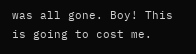was all gone. Boy! This is going to cost me.